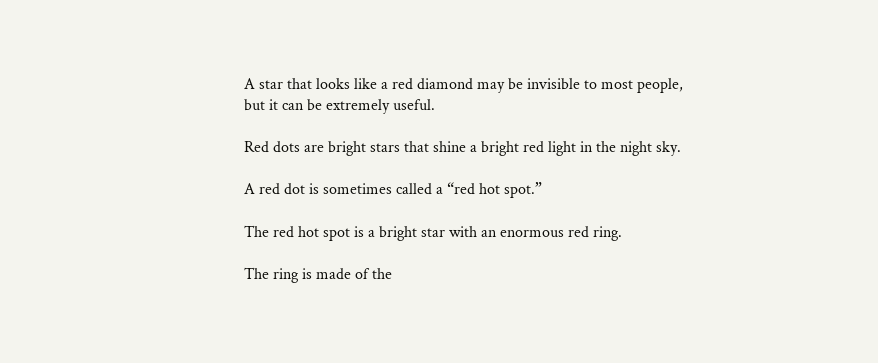A star that looks like a red diamond may be invisible to most people, but it can be extremely useful.

Red dots are bright stars that shine a bright red light in the night sky.

A red dot is sometimes called a “red hot spot.”

The red hot spot is a bright star with an enormous red ring.

The ring is made of the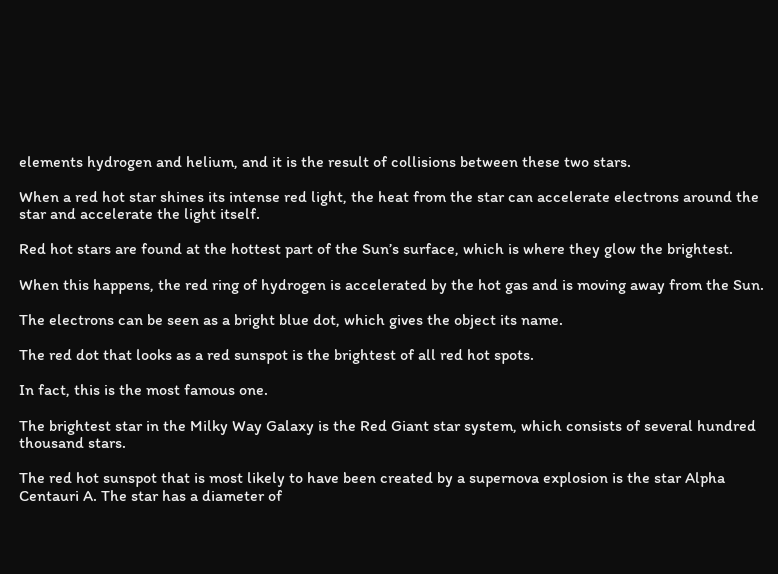elements hydrogen and helium, and it is the result of collisions between these two stars.

When a red hot star shines its intense red light, the heat from the star can accelerate electrons around the star and accelerate the light itself.

Red hot stars are found at the hottest part of the Sun’s surface, which is where they glow the brightest.

When this happens, the red ring of hydrogen is accelerated by the hot gas and is moving away from the Sun.

The electrons can be seen as a bright blue dot, which gives the object its name.

The red dot that looks as a red sunspot is the brightest of all red hot spots.

In fact, this is the most famous one.

The brightest star in the Milky Way Galaxy is the Red Giant star system, which consists of several hundred thousand stars.

The red hot sunspot that is most likely to have been created by a supernova explosion is the star Alpha Centauri A. The star has a diameter of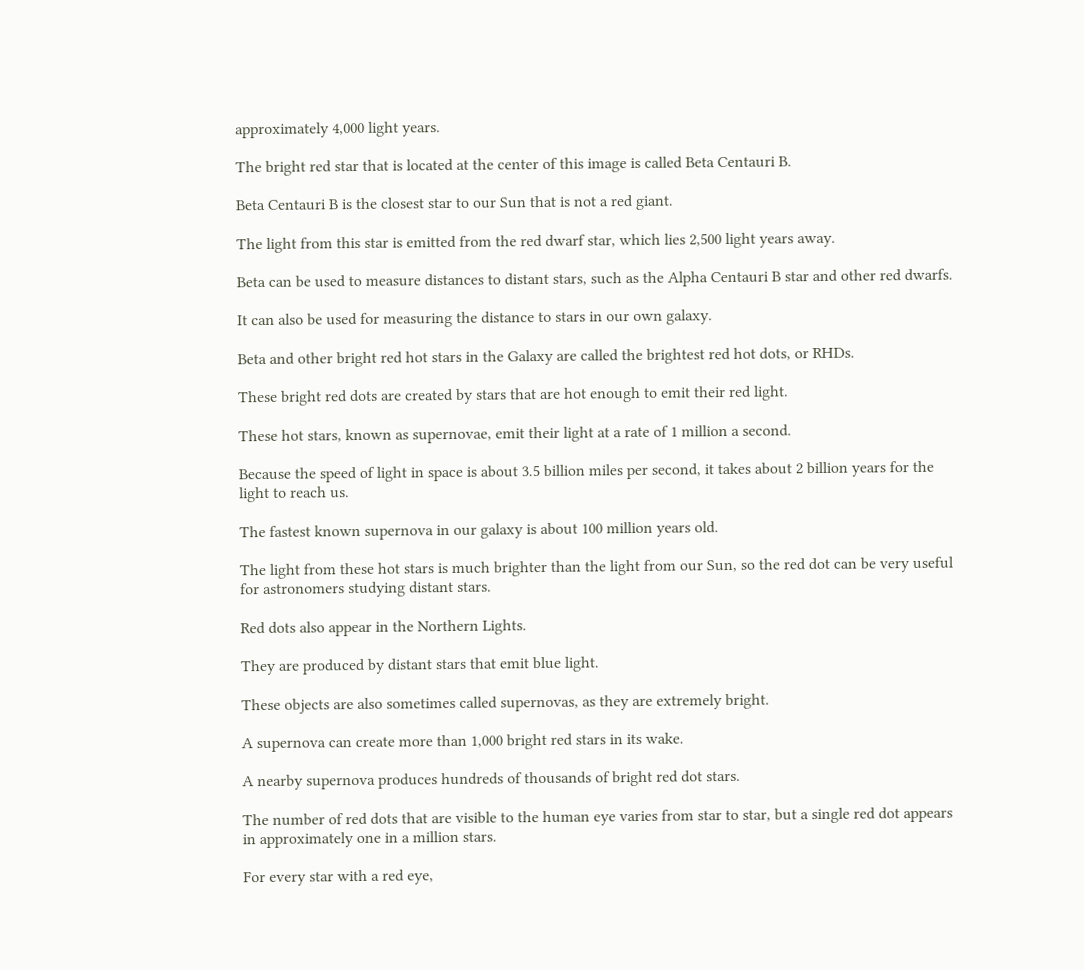approximately 4,000 light years.

The bright red star that is located at the center of this image is called Beta Centauri B.

Beta Centauri B is the closest star to our Sun that is not a red giant.

The light from this star is emitted from the red dwarf star, which lies 2,500 light years away.

Beta can be used to measure distances to distant stars, such as the Alpha Centauri B star and other red dwarfs.

It can also be used for measuring the distance to stars in our own galaxy.

Beta and other bright red hot stars in the Galaxy are called the brightest red hot dots, or RHDs.

These bright red dots are created by stars that are hot enough to emit their red light.

These hot stars, known as supernovae, emit their light at a rate of 1 million a second.

Because the speed of light in space is about 3.5 billion miles per second, it takes about 2 billion years for the light to reach us.

The fastest known supernova in our galaxy is about 100 million years old.

The light from these hot stars is much brighter than the light from our Sun, so the red dot can be very useful for astronomers studying distant stars.

Red dots also appear in the Northern Lights.

They are produced by distant stars that emit blue light.

These objects are also sometimes called supernovas, as they are extremely bright.

A supernova can create more than 1,000 bright red stars in its wake.

A nearby supernova produces hundreds of thousands of bright red dot stars.

The number of red dots that are visible to the human eye varies from star to star, but a single red dot appears in approximately one in a million stars.

For every star with a red eye,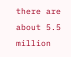there are about 5.5 million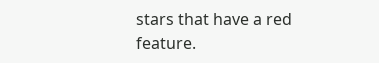stars that have a red feature.